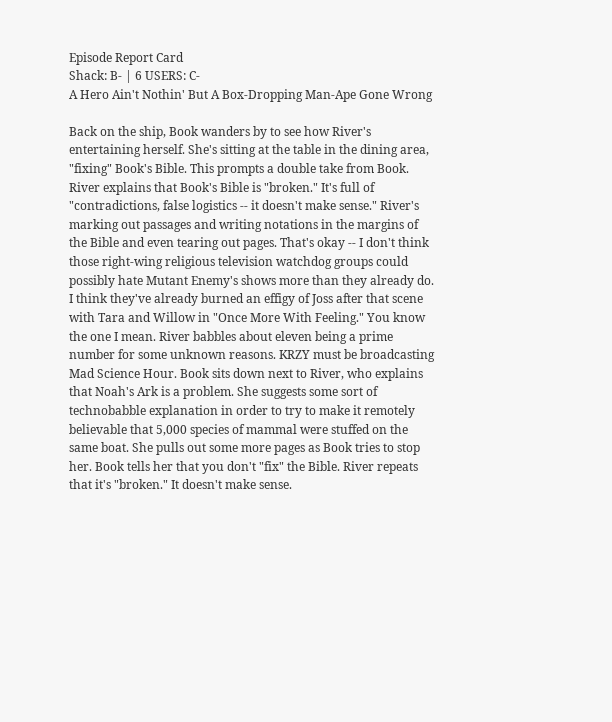Episode Report Card
Shack: B- | 6 USERS: C-
A Hero Ain't Nothin' But A Box-Dropping Man-Ape Gone Wrong

Back on the ship, Book wanders by to see how River's entertaining herself. She's sitting at the table in the dining area, "fixing" Book's Bible. This prompts a double take from Book. River explains that Book's Bible is "broken." It's full of "contradictions, false logistics -- it doesn't make sense." River's marking out passages and writing notations in the margins of the Bible and even tearing out pages. That's okay -- I don't think those right-wing religious television watchdog groups could possibly hate Mutant Enemy's shows more than they already do. I think they've already burned an effigy of Joss after that scene with Tara and Willow in "Once More With Feeling." You know the one I mean. River babbles about eleven being a prime number for some unknown reasons. KRZY must be broadcasting Mad Science Hour. Book sits down next to River, who explains that Noah's Ark is a problem. She suggests some sort of technobabble explanation in order to try to make it remotely believable that 5,000 species of mammal were stuffed on the same boat. She pulls out some more pages as Book tries to stop her. Book tells her that you don't "fix" the Bible. River repeats that it's "broken." It doesn't make sense.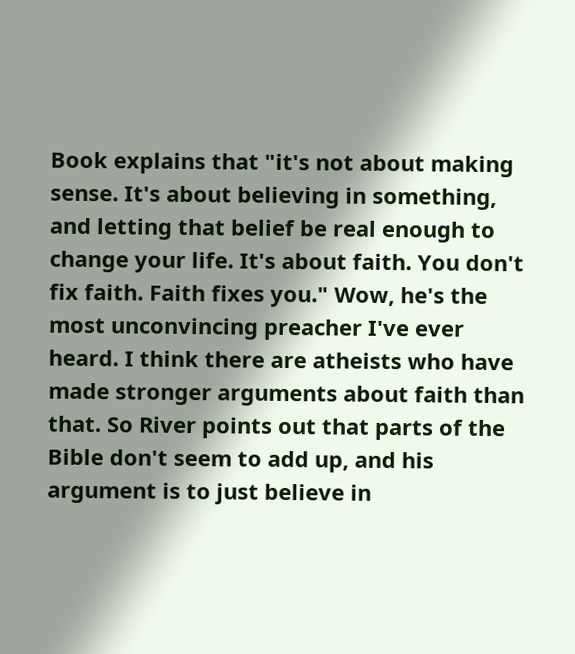Book explains that "it's not about making sense. It's about believing in something, and letting that belief be real enough to change your life. It's about faith. You don't fix faith. Faith fixes you." Wow, he's the most unconvincing preacher I've ever heard. I think there are atheists who have made stronger arguments about faith than that. So River points out that parts of the Bible don't seem to add up, and his argument is to just believe in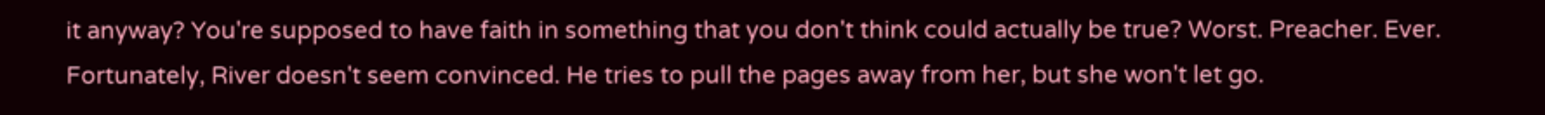it anyway? You're supposed to have faith in something that you don't think could actually be true? Worst. Preacher. Ever. Fortunately, River doesn't seem convinced. He tries to pull the pages away from her, but she won't let go.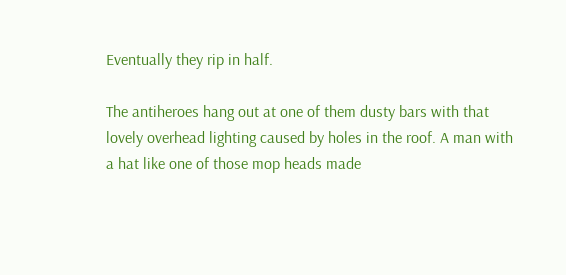Eventually they rip in half.

The antiheroes hang out at one of them dusty bars with that lovely overhead lighting caused by holes in the roof. A man with a hat like one of those mop heads made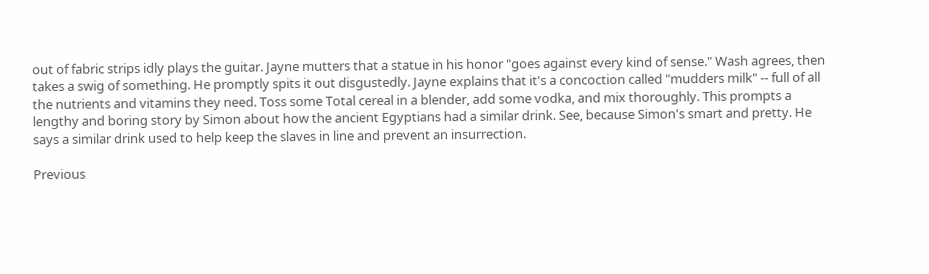out of fabric strips idly plays the guitar. Jayne mutters that a statue in his honor "goes against every kind of sense." Wash agrees, then takes a swig of something. He promptly spits it out disgustedly. Jayne explains that it's a concoction called "mudders milk" -- full of all the nutrients and vitamins they need. Toss some Total cereal in a blender, add some vodka, and mix thoroughly. This prompts a lengthy and boring story by Simon about how the ancient Egyptians had a similar drink. See, because Simon's smart and pretty. He says a similar drink used to help keep the slaves in line and prevent an insurrection.

Previous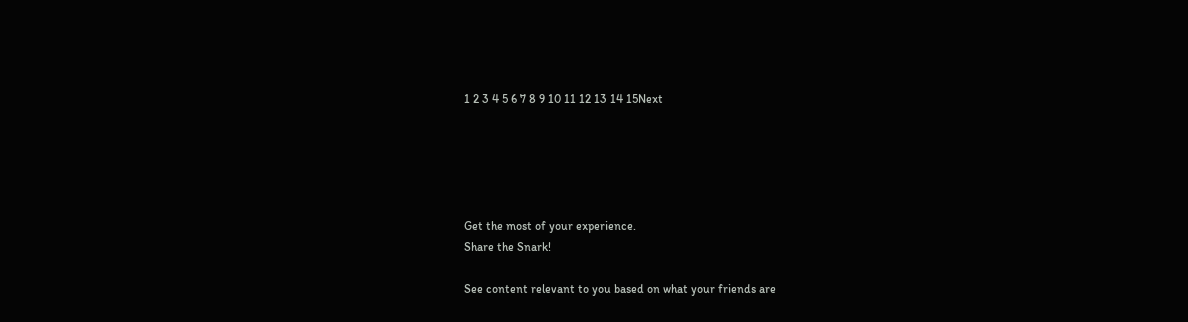1 2 3 4 5 6 7 8 9 10 11 12 13 14 15Next





Get the most of your experience.
Share the Snark!

See content relevant to you based on what your friends are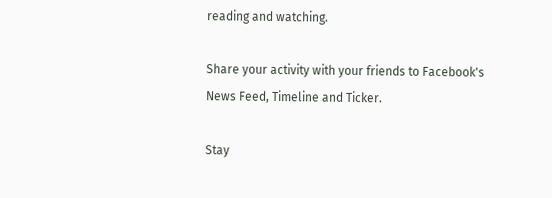reading and watching.

Share your activity with your friends to Facebook's News Feed, Timeline and Ticker.

Stay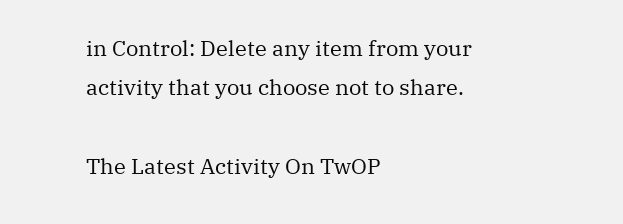in Control: Delete any item from your activity that you choose not to share.

The Latest Activity On TwOP